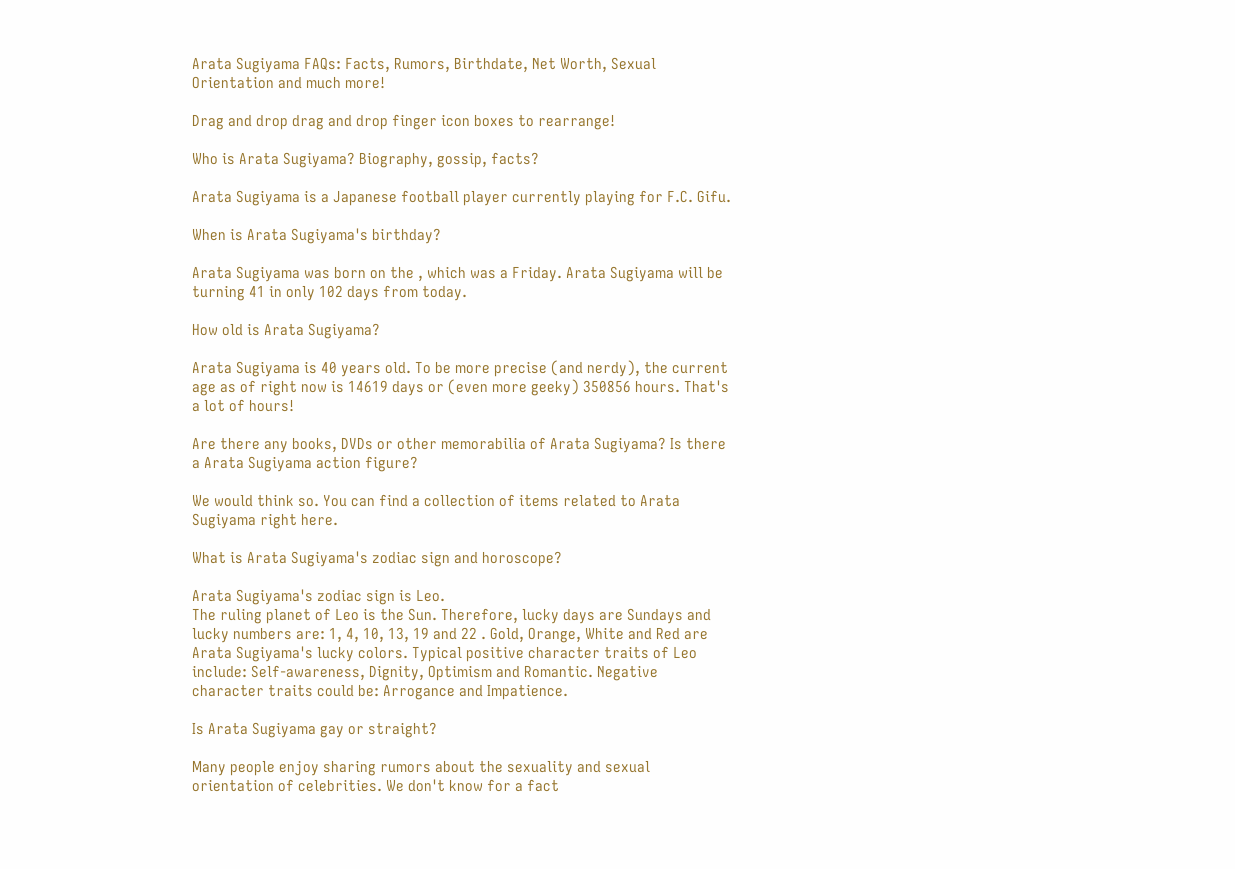Arata Sugiyama FAQs: Facts, Rumors, Birthdate, Net Worth, Sexual Orientation and much more!

Drag and drop drag and drop finger icon boxes to rearrange!

Who is Arata Sugiyama? Biography, gossip, facts?

Arata Sugiyama is a Japanese football player currently playing for F.C. Gifu.

When is Arata Sugiyama's birthday?

Arata Sugiyama was born on the , which was a Friday. Arata Sugiyama will be turning 41 in only 102 days from today.

How old is Arata Sugiyama?

Arata Sugiyama is 40 years old. To be more precise (and nerdy), the current age as of right now is 14619 days or (even more geeky) 350856 hours. That's a lot of hours!

Are there any books, DVDs or other memorabilia of Arata Sugiyama? Is there a Arata Sugiyama action figure?

We would think so. You can find a collection of items related to Arata Sugiyama right here.

What is Arata Sugiyama's zodiac sign and horoscope?

Arata Sugiyama's zodiac sign is Leo.
The ruling planet of Leo is the Sun. Therefore, lucky days are Sundays and lucky numbers are: 1, 4, 10, 13, 19 and 22 . Gold, Orange, White and Red are Arata Sugiyama's lucky colors. Typical positive character traits of Leo include: Self-awareness, Dignity, Optimism and Romantic. Negative character traits could be: Arrogance and Impatience.

Is Arata Sugiyama gay or straight?

Many people enjoy sharing rumors about the sexuality and sexual orientation of celebrities. We don't know for a fact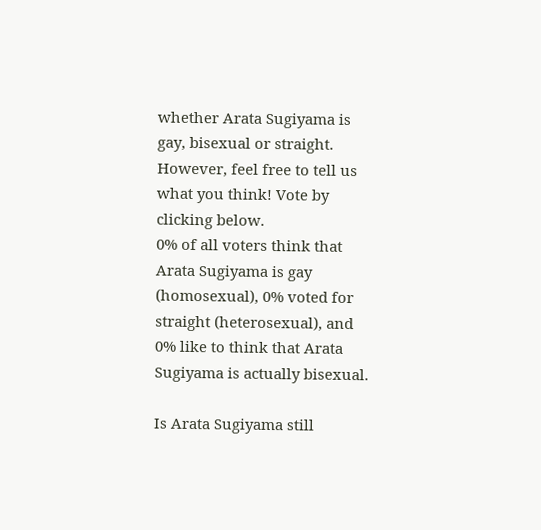whether Arata Sugiyama is gay, bisexual or straight. However, feel free to tell us what you think! Vote by clicking below.
0% of all voters think that Arata Sugiyama is gay (homosexual), 0% voted for straight (heterosexual), and 0% like to think that Arata Sugiyama is actually bisexual.

Is Arata Sugiyama still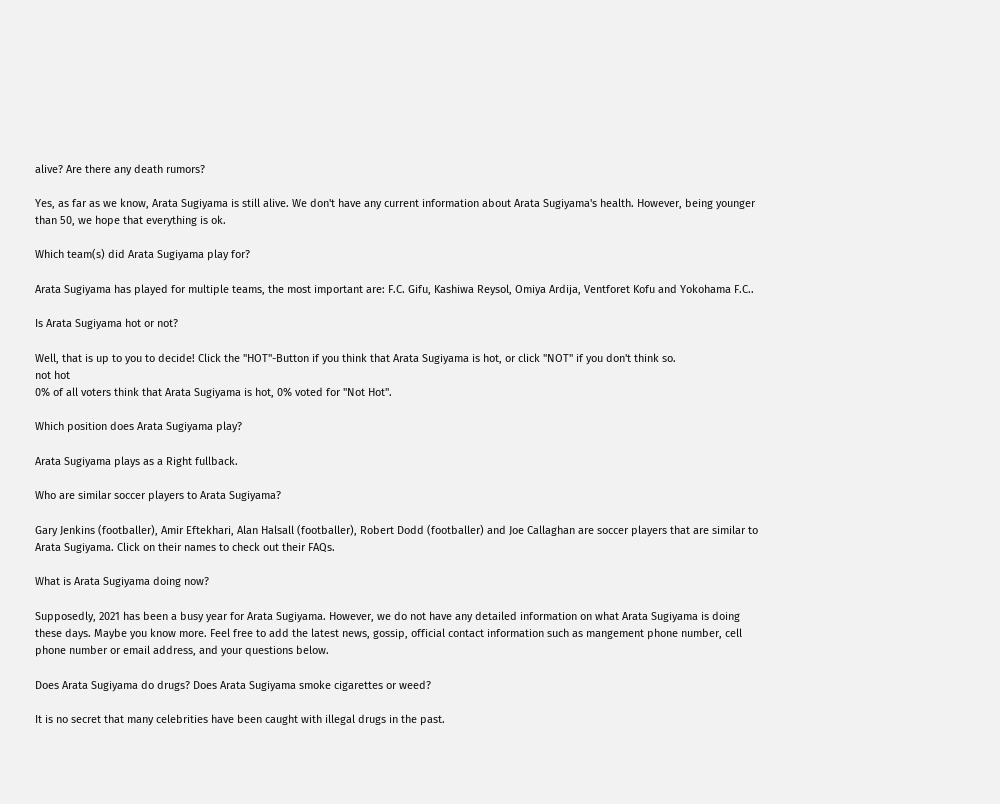alive? Are there any death rumors?

Yes, as far as we know, Arata Sugiyama is still alive. We don't have any current information about Arata Sugiyama's health. However, being younger than 50, we hope that everything is ok.

Which team(s) did Arata Sugiyama play for?

Arata Sugiyama has played for multiple teams, the most important are: F.C. Gifu, Kashiwa Reysol, Omiya Ardija, Ventforet Kofu and Yokohama F.C..

Is Arata Sugiyama hot or not?

Well, that is up to you to decide! Click the "HOT"-Button if you think that Arata Sugiyama is hot, or click "NOT" if you don't think so.
not hot
0% of all voters think that Arata Sugiyama is hot, 0% voted for "Not Hot".

Which position does Arata Sugiyama play?

Arata Sugiyama plays as a Right fullback.

Who are similar soccer players to Arata Sugiyama?

Gary Jenkins (footballer), Amir Eftekhari, Alan Halsall (footballer), Robert Dodd (footballer) and Joe Callaghan are soccer players that are similar to Arata Sugiyama. Click on their names to check out their FAQs.

What is Arata Sugiyama doing now?

Supposedly, 2021 has been a busy year for Arata Sugiyama. However, we do not have any detailed information on what Arata Sugiyama is doing these days. Maybe you know more. Feel free to add the latest news, gossip, official contact information such as mangement phone number, cell phone number or email address, and your questions below.

Does Arata Sugiyama do drugs? Does Arata Sugiyama smoke cigarettes or weed?

It is no secret that many celebrities have been caught with illegal drugs in the past.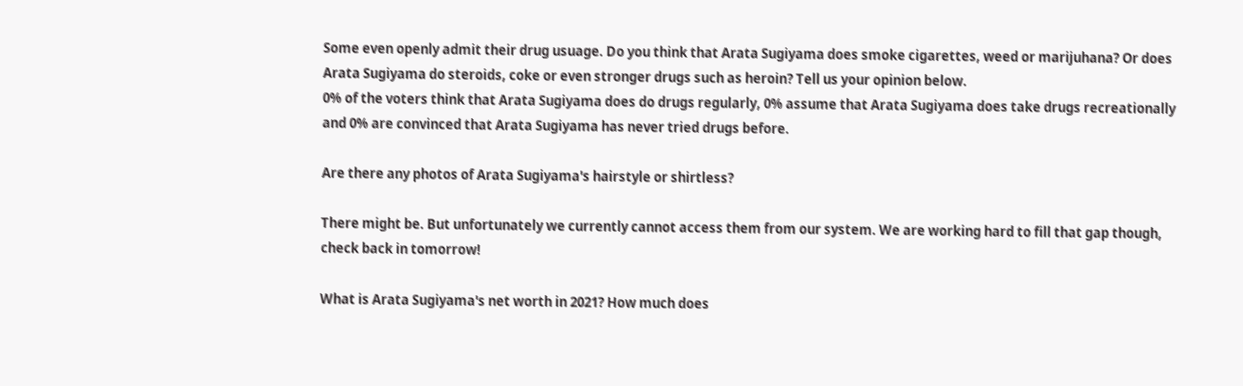Some even openly admit their drug usuage. Do you think that Arata Sugiyama does smoke cigarettes, weed or marijuhana? Or does Arata Sugiyama do steroids, coke or even stronger drugs such as heroin? Tell us your opinion below.
0% of the voters think that Arata Sugiyama does do drugs regularly, 0% assume that Arata Sugiyama does take drugs recreationally and 0% are convinced that Arata Sugiyama has never tried drugs before.

Are there any photos of Arata Sugiyama's hairstyle or shirtless?

There might be. But unfortunately we currently cannot access them from our system. We are working hard to fill that gap though, check back in tomorrow!

What is Arata Sugiyama's net worth in 2021? How much does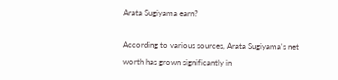Arata Sugiyama earn?

According to various sources, Arata Sugiyama's net worth has grown significantly in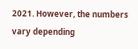2021. However, the numbers vary depending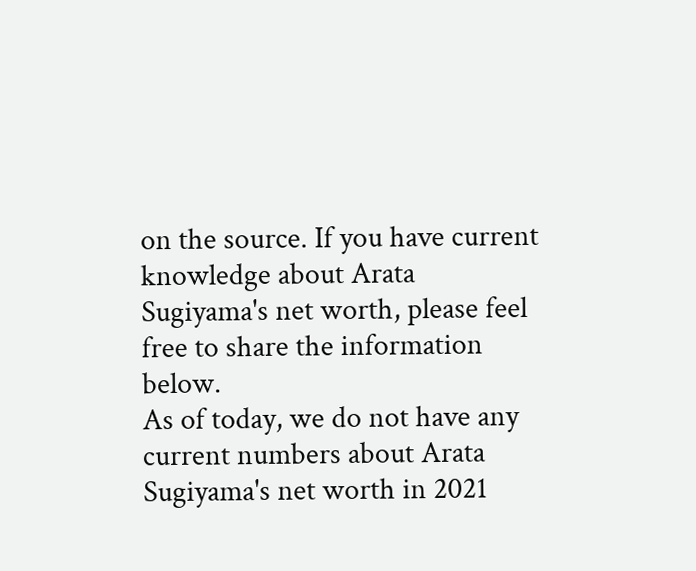on the source. If you have current knowledge about Arata Sugiyama's net worth, please feel free to share the information below.
As of today, we do not have any current numbers about Arata Sugiyama's net worth in 2021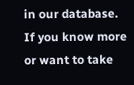in our database. If you know more or want to take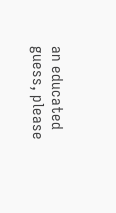an educated guess, please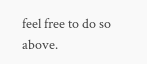feel free to do so above.